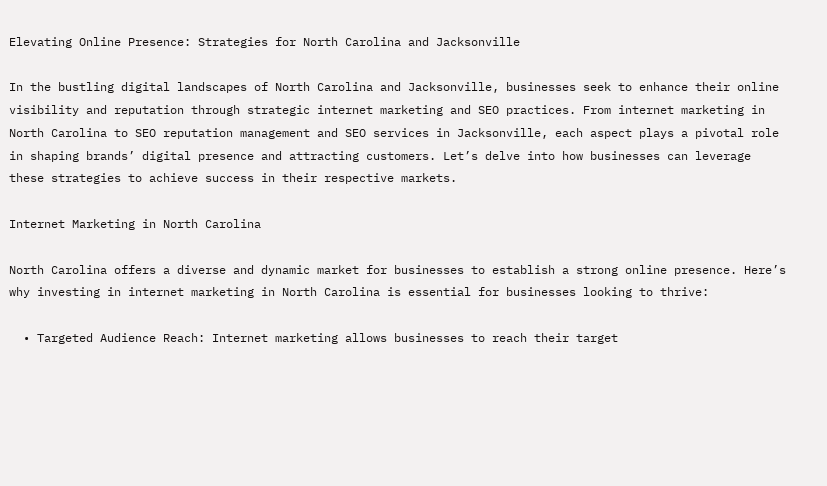Elevating Online Presence: Strategies for North Carolina and Jacksonville

In the bustling digital landscapes of North Carolina and Jacksonville, businesses seek to enhance their online visibility and reputation through strategic internet marketing and SEO practices. From internet marketing in North Carolina to SEO reputation management and SEO services in Jacksonville, each aspect plays a pivotal role in shaping brands’ digital presence and attracting customers. Let’s delve into how businesses can leverage these strategies to achieve success in their respective markets.

Internet Marketing in North Carolina

North Carolina offers a diverse and dynamic market for businesses to establish a strong online presence. Here’s why investing in internet marketing in North Carolina is essential for businesses looking to thrive:

  • Targeted Audience Reach: Internet marketing allows businesses to reach their target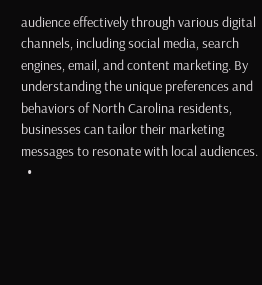audience effectively through various digital channels, including social media, search engines, email, and content marketing. By understanding the unique preferences and behaviors of North Carolina residents, businesses can tailor their marketing messages to resonate with local audiences.
  •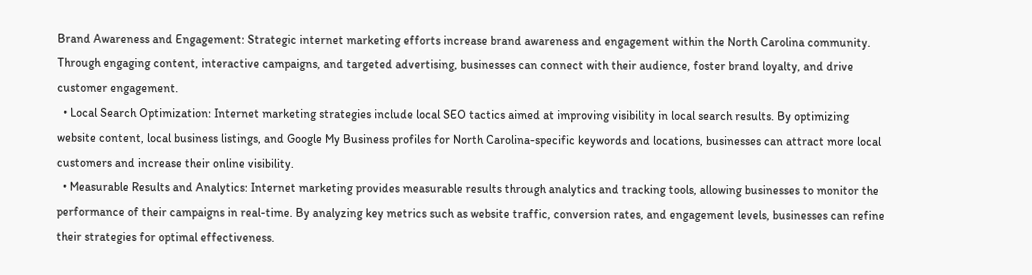Brand Awareness and Engagement: Strategic internet marketing efforts increase brand awareness and engagement within the North Carolina community. Through engaging content, interactive campaigns, and targeted advertising, businesses can connect with their audience, foster brand loyalty, and drive customer engagement.
  • Local Search Optimization: Internet marketing strategies include local SEO tactics aimed at improving visibility in local search results. By optimizing website content, local business listings, and Google My Business profiles for North Carolina-specific keywords and locations, businesses can attract more local customers and increase their online visibility.
  • Measurable Results and Analytics: Internet marketing provides measurable results through analytics and tracking tools, allowing businesses to monitor the performance of their campaigns in real-time. By analyzing key metrics such as website traffic, conversion rates, and engagement levels, businesses can refine their strategies for optimal effectiveness.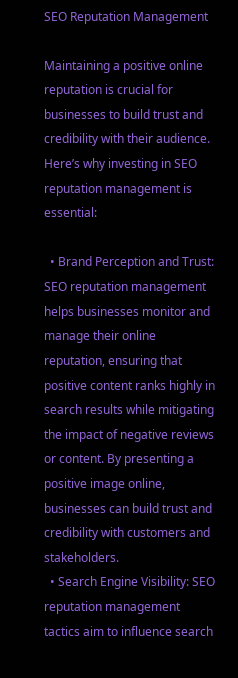SEO Reputation Management

Maintaining a positive online reputation is crucial for businesses to build trust and credibility with their audience. Here’s why investing in SEO reputation management is essential:

  • Brand Perception and Trust: SEO reputation management helps businesses monitor and manage their online reputation, ensuring that positive content ranks highly in search results while mitigating the impact of negative reviews or content. By presenting a positive image online, businesses can build trust and credibility with customers and stakeholders.
  • Search Engine Visibility: SEO reputation management tactics aim to influence search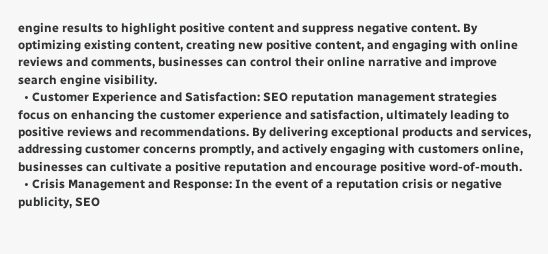engine results to highlight positive content and suppress negative content. By optimizing existing content, creating new positive content, and engaging with online reviews and comments, businesses can control their online narrative and improve search engine visibility.
  • Customer Experience and Satisfaction: SEO reputation management strategies focus on enhancing the customer experience and satisfaction, ultimately leading to positive reviews and recommendations. By delivering exceptional products and services, addressing customer concerns promptly, and actively engaging with customers online, businesses can cultivate a positive reputation and encourage positive word-of-mouth.
  • Crisis Management and Response: In the event of a reputation crisis or negative publicity, SEO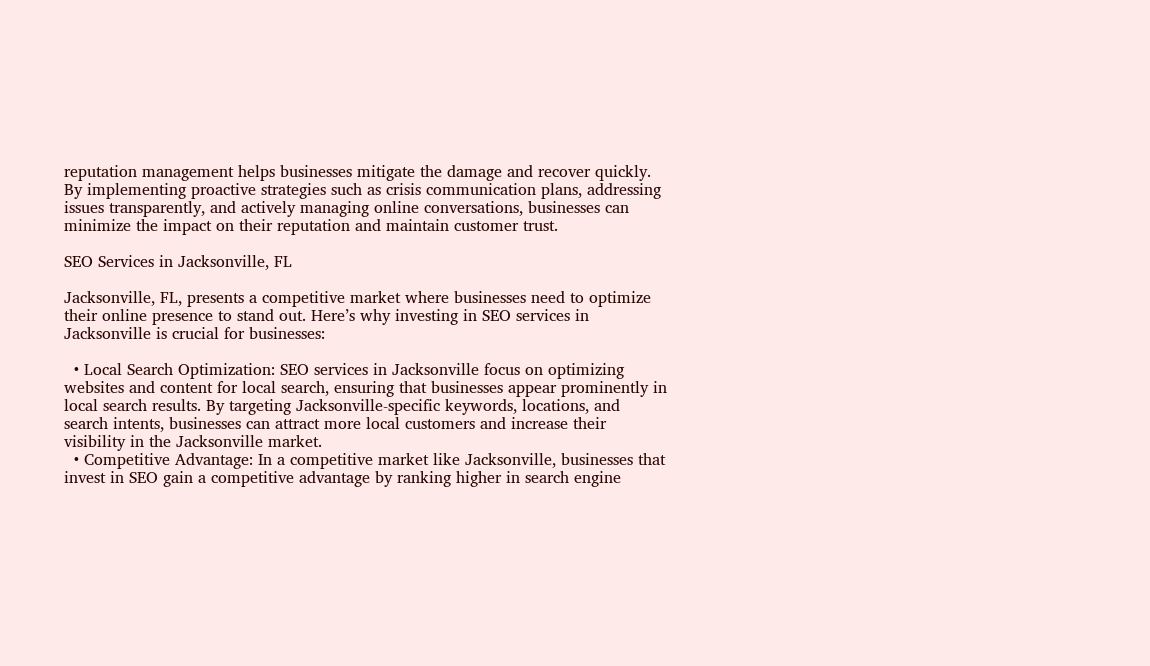reputation management helps businesses mitigate the damage and recover quickly. By implementing proactive strategies such as crisis communication plans, addressing issues transparently, and actively managing online conversations, businesses can minimize the impact on their reputation and maintain customer trust.

SEO Services in Jacksonville, FL

Jacksonville, FL, presents a competitive market where businesses need to optimize their online presence to stand out. Here’s why investing in SEO services in Jacksonville is crucial for businesses:

  • Local Search Optimization: SEO services in Jacksonville focus on optimizing websites and content for local search, ensuring that businesses appear prominently in local search results. By targeting Jacksonville-specific keywords, locations, and search intents, businesses can attract more local customers and increase their visibility in the Jacksonville market.
  • Competitive Advantage: In a competitive market like Jacksonville, businesses that invest in SEO gain a competitive advantage by ranking higher in search engine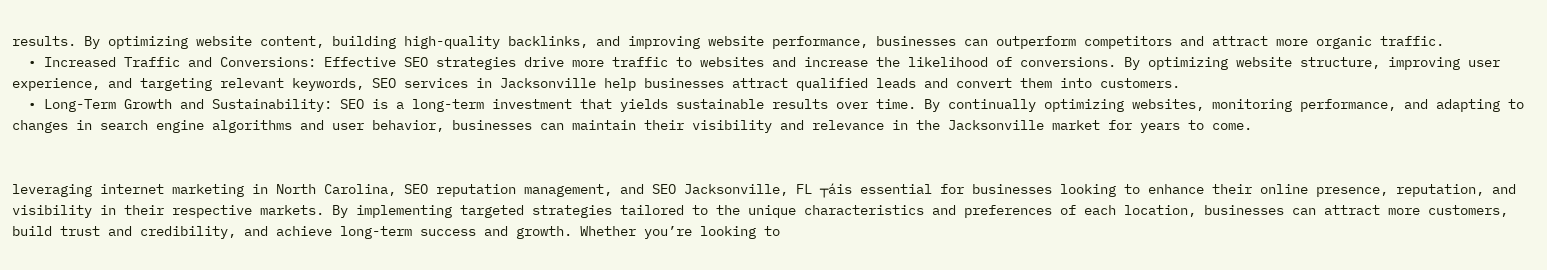results. By optimizing website content, building high-quality backlinks, and improving website performance, businesses can outperform competitors and attract more organic traffic.
  • Increased Traffic and Conversions: Effective SEO strategies drive more traffic to websites and increase the likelihood of conversions. By optimizing website structure, improving user experience, and targeting relevant keywords, SEO services in Jacksonville help businesses attract qualified leads and convert them into customers.
  • Long-Term Growth and Sustainability: SEO is a long-term investment that yields sustainable results over time. By continually optimizing websites, monitoring performance, and adapting to changes in search engine algorithms and user behavior, businesses can maintain their visibility and relevance in the Jacksonville market for years to come.


leveraging internet marketing in North Carolina, SEO reputation management, and SEO Jacksonville, FL ┬áis essential for businesses looking to enhance their online presence, reputation, and visibility in their respective markets. By implementing targeted strategies tailored to the unique characteristics and preferences of each location, businesses can attract more customers, build trust and credibility, and achieve long-term success and growth. Whether you’re looking to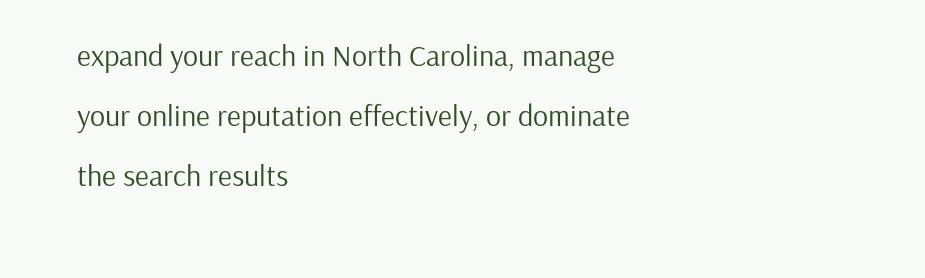expand your reach in North Carolina, manage your online reputation effectively, or dominate the search results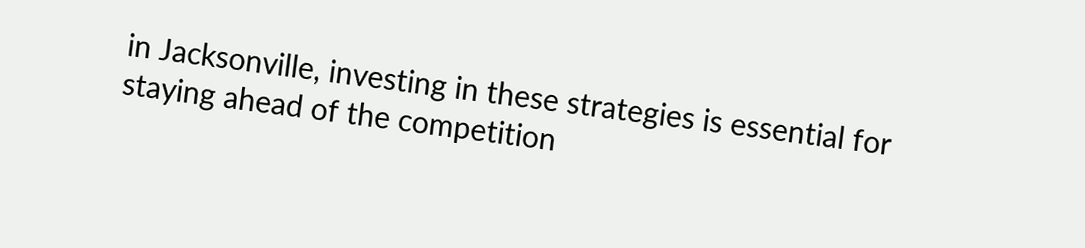in Jacksonville, investing in these strategies is essential for staying ahead of the competition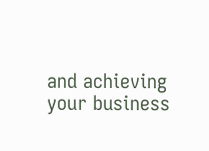and achieving your business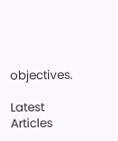objectives.

Latest Articles